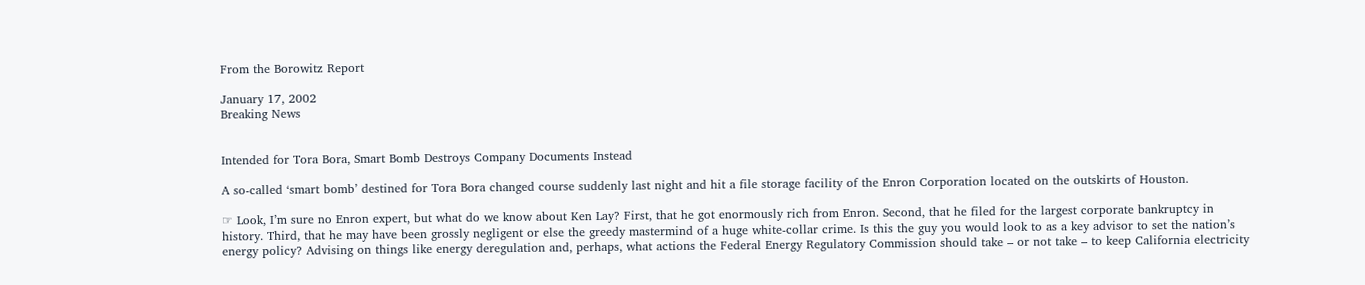From the Borowitz Report

January 17, 2002
Breaking News


Intended for Tora Bora, Smart Bomb Destroys Company Documents Instead

A so-called ‘smart bomb’ destined for Tora Bora changed course suddenly last night and hit a file storage facility of the Enron Corporation located on the outskirts of Houston.

☞ Look, I’m sure no Enron expert, but what do we know about Ken Lay? First, that he got enormously rich from Enron. Second, that he filed for the largest corporate bankruptcy in history. Third, that he may have been grossly negligent or else the greedy mastermind of a huge white-collar crime. Is this the guy you would look to as a key advisor to set the nation’s energy policy? Advising on things like energy deregulation and, perhaps, what actions the Federal Energy Regulatory Commission should take – or not take – to keep California electricity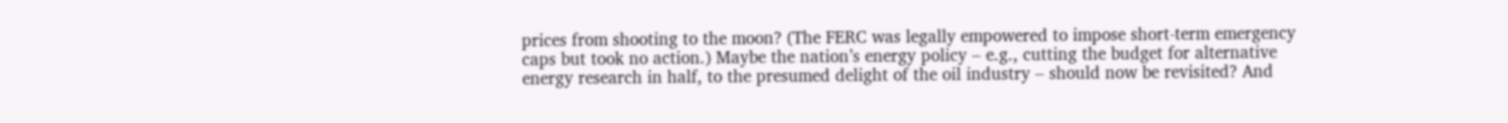prices from shooting to the moon? (The FERC was legally empowered to impose short-term emergency caps but took no action.) Maybe the nation’s energy policy – e.g., cutting the budget for alternative energy research in half, to the presumed delight of the oil industry – should now be revisited? And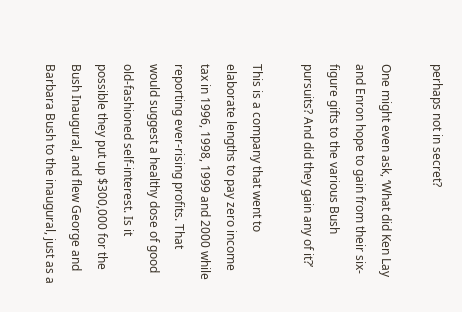perhaps not in secret?

One might even ask, ‘What did Ken Lay and Enron hope to gain from their six-figure gifts to the various Bush pursuits? And did they gain any of it?’

This is a company that went to elaborate lengths to pay zero income tax in 1996, 1998, 1999 and 2000 while reporting ever-rising profits. That would suggest a healthy dose of good old-fashioned self-interest. Is it possible they put up $300,000 for the Bush Inaugural, and flew George and Barbara Bush to the inaugural, just as a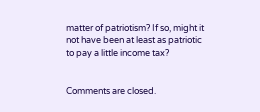matter of patriotism? If so, might it not have been at least as patriotic to pay a little income tax?


Comments are closed.